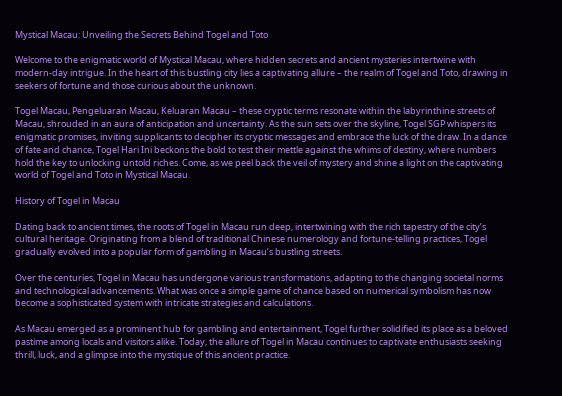Mystical Macau: Unveiling the Secrets Behind Togel and Toto

Welcome to the enigmatic world of Mystical Macau, where hidden secrets and ancient mysteries intertwine with modern-day intrigue. In the heart of this bustling city lies a captivating allure – the realm of Togel and Toto, drawing in seekers of fortune and those curious about the unknown.

Togel Macau, Pengeluaran Macau, Keluaran Macau – these cryptic terms resonate within the labyrinthine streets of Macau, shrouded in an aura of anticipation and uncertainty. As the sun sets over the skyline, Togel SGP whispers its enigmatic promises, inviting supplicants to decipher its cryptic messages and embrace the luck of the draw. In a dance of fate and chance, Togel Hari Ini beckons the bold to test their mettle against the whims of destiny, where numbers hold the key to unlocking untold riches. Come, as we peel back the veil of mystery and shine a light on the captivating world of Togel and Toto in Mystical Macau.

History of Togel in Macau

Dating back to ancient times, the roots of Togel in Macau run deep, intertwining with the rich tapestry of the city’s cultural heritage. Originating from a blend of traditional Chinese numerology and fortune-telling practices, Togel gradually evolved into a popular form of gambling in Macau’s bustling streets.

Over the centuries, Togel in Macau has undergone various transformations, adapting to the changing societal norms and technological advancements. What was once a simple game of chance based on numerical symbolism has now become a sophisticated system with intricate strategies and calculations.

As Macau emerged as a prominent hub for gambling and entertainment, Togel further solidified its place as a beloved pastime among locals and visitors alike. Today, the allure of Togel in Macau continues to captivate enthusiasts seeking thrill, luck, and a glimpse into the mystique of this ancient practice.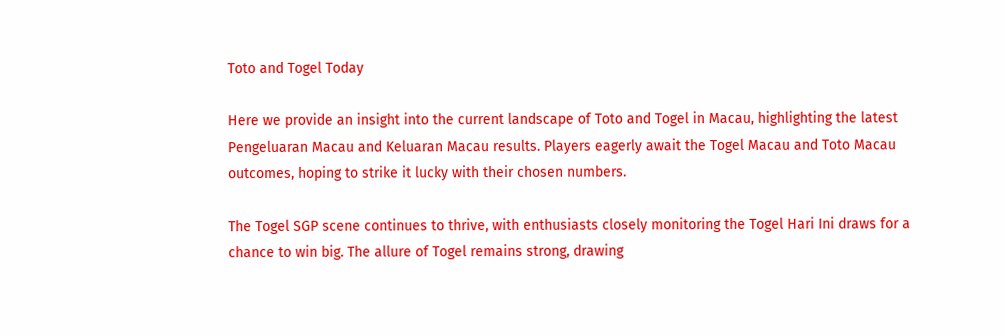Toto and Togel Today

Here we provide an insight into the current landscape of Toto and Togel in Macau, highlighting the latest Pengeluaran Macau and Keluaran Macau results. Players eagerly await the Togel Macau and Toto Macau outcomes, hoping to strike it lucky with their chosen numbers.

The Togel SGP scene continues to thrive, with enthusiasts closely monitoring the Togel Hari Ini draws for a chance to win big. The allure of Togel remains strong, drawing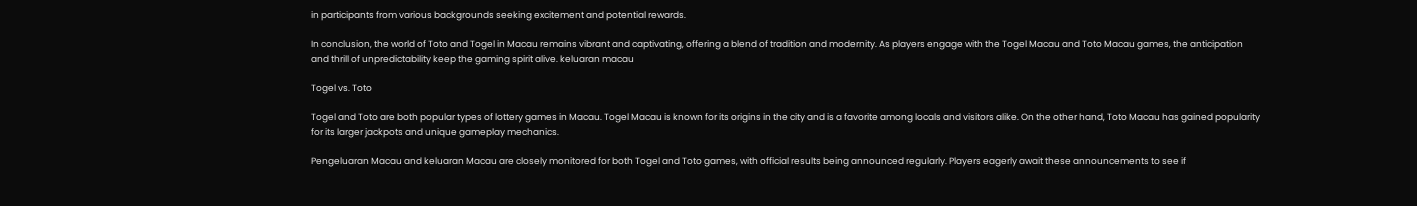in participants from various backgrounds seeking excitement and potential rewards.

In conclusion, the world of Toto and Togel in Macau remains vibrant and captivating, offering a blend of tradition and modernity. As players engage with the Togel Macau and Toto Macau games, the anticipation and thrill of unpredictability keep the gaming spirit alive. keluaran macau

Togel vs. Toto

Togel and Toto are both popular types of lottery games in Macau. Togel Macau is known for its origins in the city and is a favorite among locals and visitors alike. On the other hand, Toto Macau has gained popularity for its larger jackpots and unique gameplay mechanics.

Pengeluaran Macau and keluaran Macau are closely monitored for both Togel and Toto games, with official results being announced regularly. Players eagerly await these announcements to see if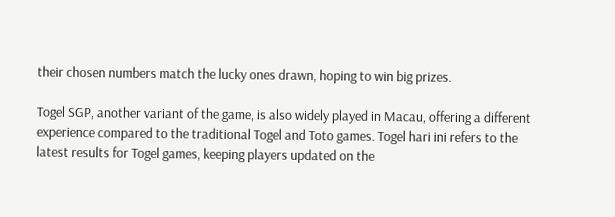their chosen numbers match the lucky ones drawn, hoping to win big prizes.

Togel SGP, another variant of the game, is also widely played in Macau, offering a different experience compared to the traditional Togel and Toto games. Togel hari ini refers to the latest results for Togel games, keeping players updated on the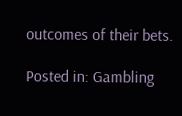outcomes of their bets.

Posted in: Gambling